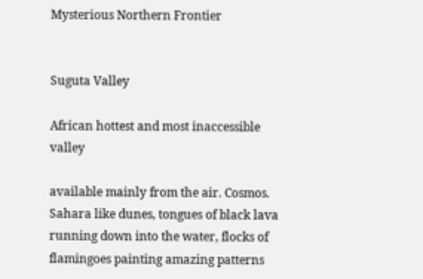Mysterious Northern Frontier


Suguta Valley

African hottest and most inaccessible valley

available mainly from the air. Cosmos. Sahara like dunes, tongues of black lava running down into the water, flocks of flamingoes painting amazing patterns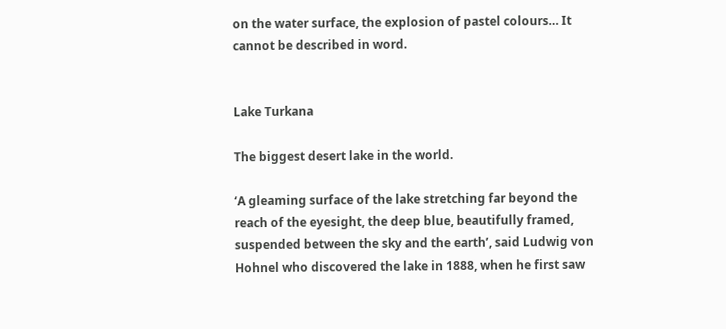on the water surface, the explosion of pastel colours… It cannot be described in word.


Lake Turkana

The biggest desert lake in the world.

‘A gleaming surface of the lake stretching far beyond the reach of the eyesight, the deep blue, beautifully framed, suspended between the sky and the earth’, said Ludwig von Hohnel who discovered the lake in 1888, when he first saw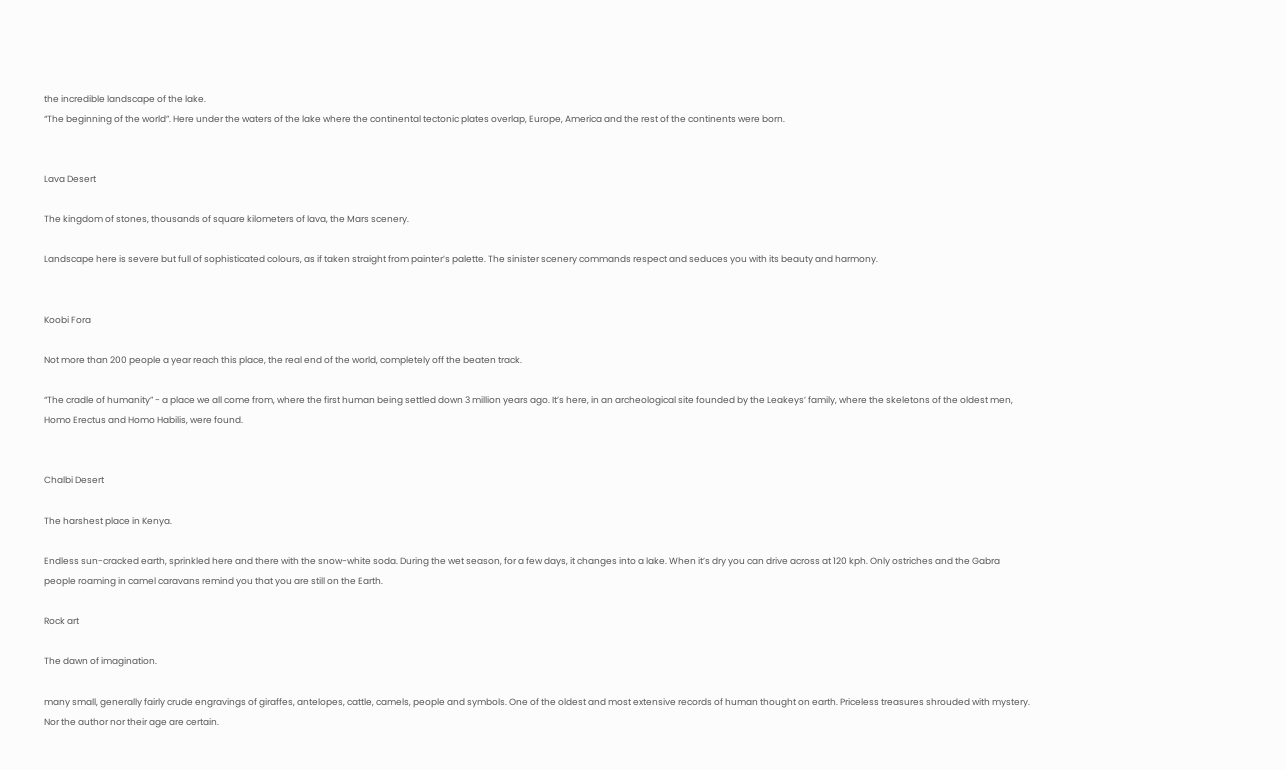the incredible landscape of the lake.
“The beginning of the world”. Here under the waters of the lake where the continental tectonic plates overlap, Europe, America and the rest of the continents were born.


Lava Desert

The kingdom of stones, thousands of square kilometers of lava, the Mars scenery.

Landscape here is severe but full of sophisticated colours, as if taken straight from painter’s palette. The sinister scenery commands respect and seduces you with its beauty and harmony.


Koobi Fora

Not more than 200 people a year reach this place, the real end of the world, completely off the beaten track.

“The cradle of humanity” - a place we all come from, where the first human being settled down 3 million years ago. It’s here, in an archeological site founded by the Leakeys’ family, where the skeletons of the oldest men, Homo Erectus and Homo Habilis, were found.


Chalbi Desert

The harshest place in Kenya.

Endless sun-cracked earth, sprinkled here and there with the snow-white soda. During the wet season, for a few days, it changes into a lake. When it’s dry you can drive across at 120 kph. Only ostriches and the Gabra people roaming in camel caravans remind you that you are still on the Earth.

Rock art

The dawn of imagination.

many small, generally fairly crude engravings of giraffes, antelopes, cattle, camels, people and symbols. One of the oldest and most extensive records of human thought on earth. Priceless treasures shrouded with mystery. Nor the author nor their age are certain.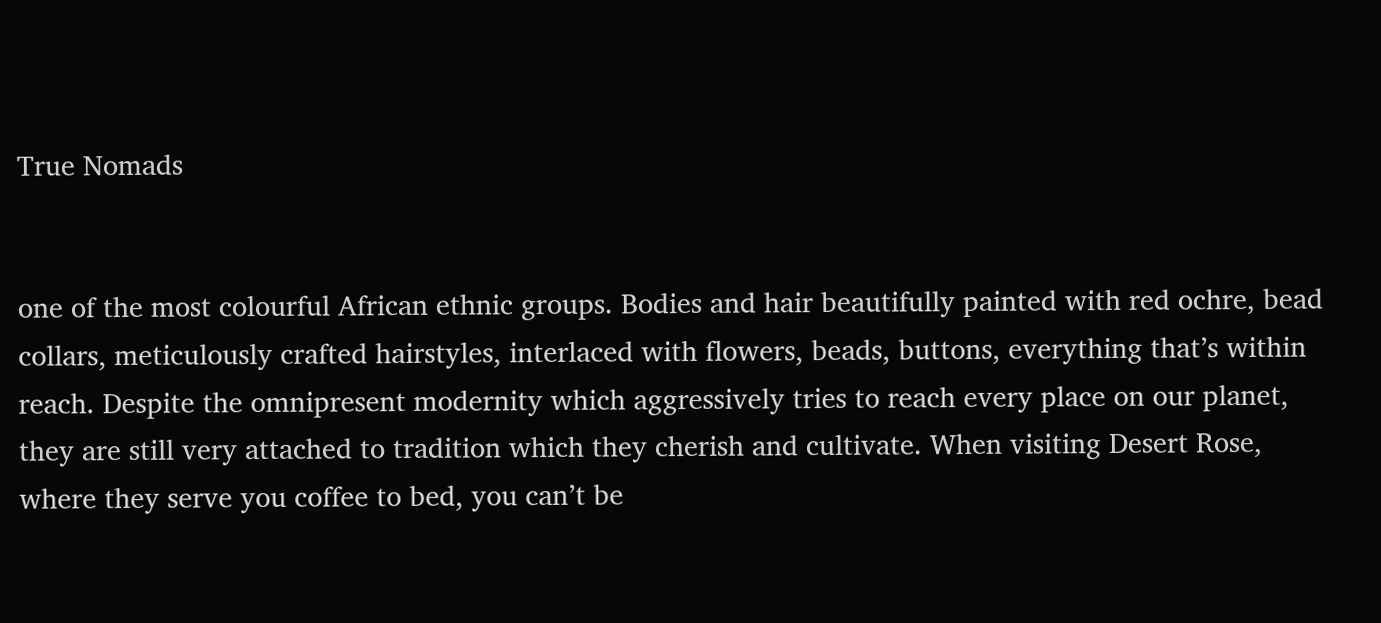True Nomads


one of the most colourful African ethnic groups. Bodies and hair beautifully painted with red ochre, bead collars, meticulously crafted hairstyles, interlaced with flowers, beads, buttons, everything that’s within reach. Despite the omnipresent modernity which aggressively tries to reach every place on our planet, they are still very attached to tradition which they cherish and cultivate. When visiting Desert Rose, where they serve you coffee to bed, you can’t be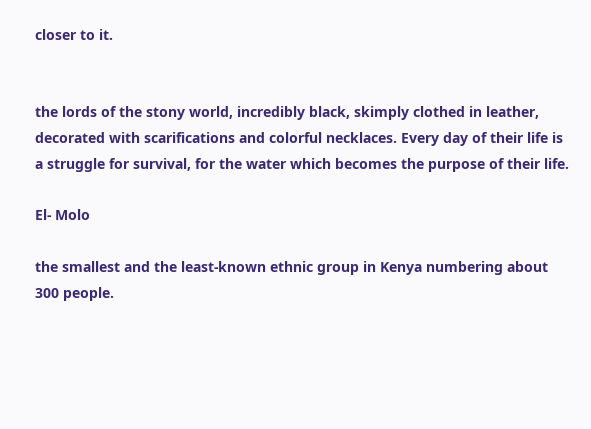closer to it.


the lords of the stony world, incredibly black, skimply clothed in leather, decorated with scarifications and colorful necklaces. Every day of their life is a struggle for survival, for the water which becomes the purpose of their life.

El- Molo

the smallest and the least-known ethnic group in Kenya numbering about 300 people.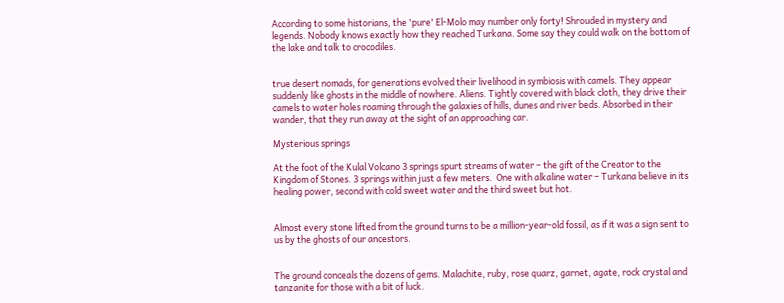According to some historians, the 'pure' El-Molo may number only forty! Shrouded in mystery and legends. Nobody knows exactly how they reached Turkana. Some say they could walk on the bottom of the lake and talk to crocodiles.


true desert nomads, for generations evolved their livelihood in symbiosis with camels. They appear suddenly like ghosts in the middle of nowhere. Aliens. Tightly covered with black cloth, they drive their camels to water holes roaming through the galaxies of hills, dunes and river beds. Absorbed in their wander, that they run away at the sight of an approaching car.

Mysterious springs

At the foot of the Kulal Volcano 3 springs spurt streams of water – the gift of the Creator to the Kingdom of Stones. 3 springs within just a few meters.  One with alkaline water – Turkana believe in its healing power, second with cold sweet water and the third sweet but hot.


Almost every stone lifted from the ground turns to be a million-year-old fossil, as if it was a sign sent to us by the ghosts of our ancestors.


The ground conceals the dozens of gems. Malachite, ruby, rose quarz, garnet, agate, rock crystal and tanzanite for those with a bit of luck.